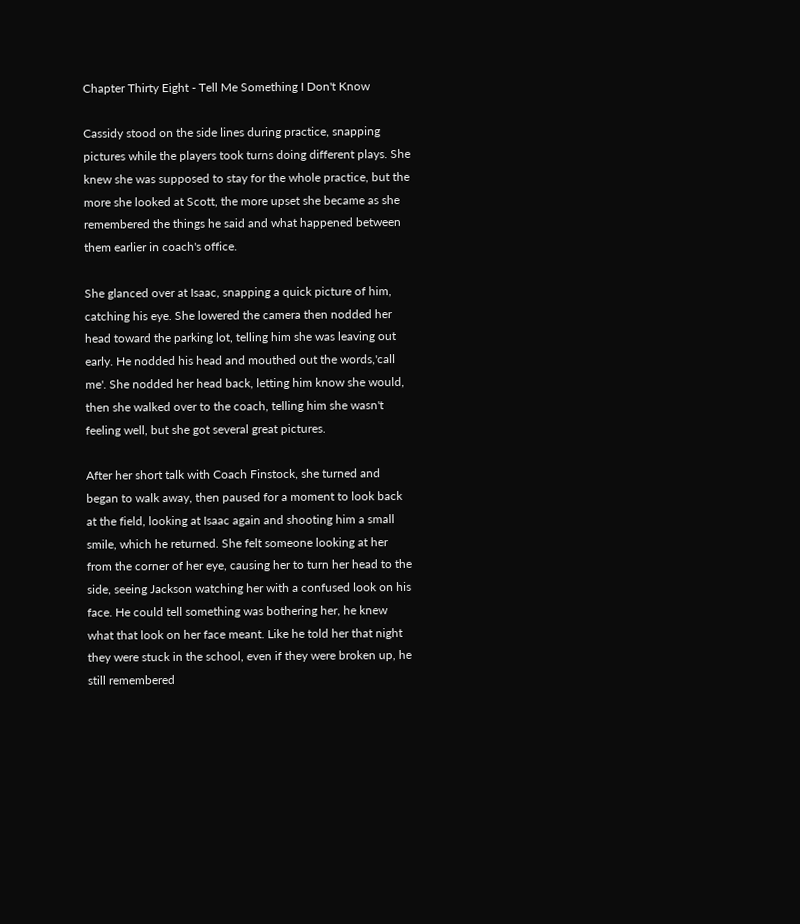Chapter Thirty Eight - Tell Me Something I Don't Know

Cassidy stood on the side lines during practice, snapping pictures while the players took turns doing different plays. She knew she was supposed to stay for the whole practice, but the more she looked at Scott, the more upset she became as she remembered the things he said and what happened between them earlier in coach's office.

She glanced over at Isaac, snapping a quick picture of him, catching his eye. She lowered the camera then nodded her head toward the parking lot, telling him she was leaving out early. He nodded his head and mouthed out the words,'call me'. She nodded her head back, letting him know she would, then she walked over to the coach, telling him she wasn't feeling well, but she got several great pictures.

After her short talk with Coach Finstock, she turned and began to walk away, then paused for a moment to look back at the field, looking at Isaac again and shooting him a small smile, which he returned. She felt someone looking at her from the corner of her eye, causing her to turn her head to the side, seeing Jackson watching her with a confused look on his face. He could tell something was bothering her, he knew what that look on her face meant. Like he told her that night they were stuck in the school, even if they were broken up, he still remembered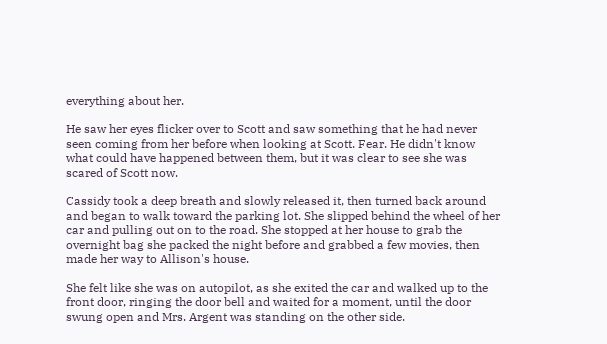everything about her.

He saw her eyes flicker over to Scott and saw something that he had never seen coming from her before when looking at Scott. Fear. He didn't know what could have happened between them, but it was clear to see she was scared of Scott now.

Cassidy took a deep breath and slowly released it, then turned back around and began to walk toward the parking lot. She slipped behind the wheel of her car and pulling out on to the road. She stopped at her house to grab the overnight bag she packed the night before and grabbed a few movies, then made her way to Allison's house.

She felt like she was on autopilot, as she exited the car and walked up to the front door, ringing the door bell and waited for a moment, until the door swung open and Mrs. Argent was standing on the other side.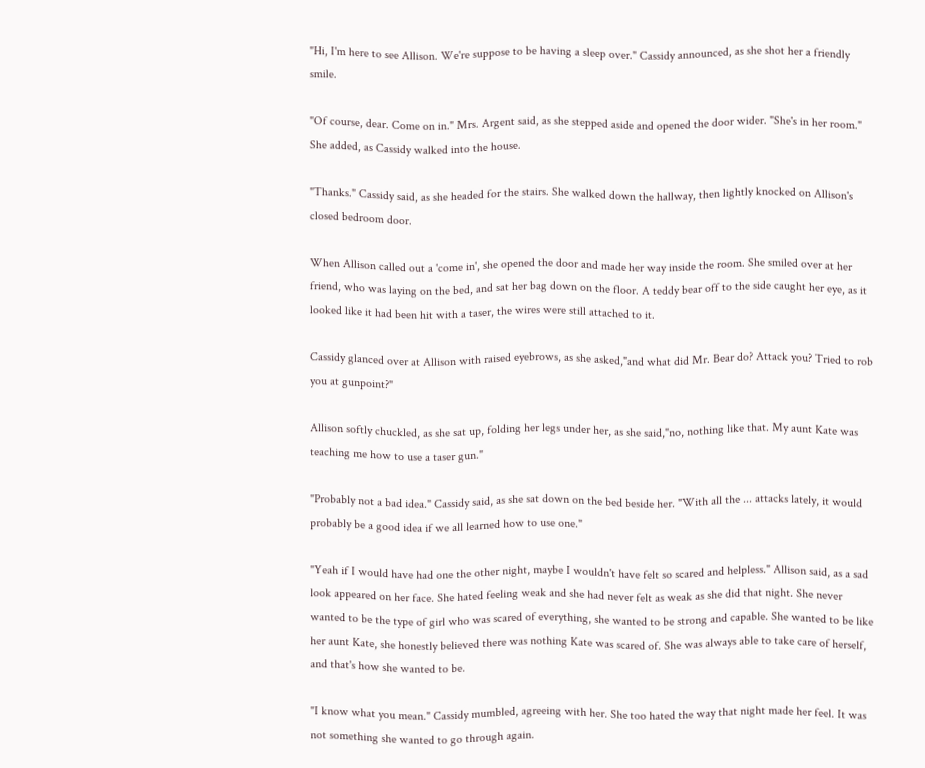"Hi, I'm here to see Allison. We're suppose to be having a sleep over." Cassidy announced, as she shot her a friendly smile.

"Of course, dear. Come on in." Mrs. Argent said, as she stepped aside and opened the door wider. "She's in her room." She added, as Cassidy walked into the house.

"Thanks." Cassidy said, as she headed for the stairs. She walked down the hallway, then lightly knocked on Allison's closed bedroom door.

When Allison called out a 'come in', she opened the door and made her way inside the room. She smiled over at her friend, who was laying on the bed, and sat her bag down on the floor. A teddy bear off to the side caught her eye, as it looked like it had been hit with a taser, the wires were still attached to it.

Cassidy glanced over at Allison with raised eyebrows, as she asked,"and what did Mr. Bear do? Attack you? Tried to rob you at gunpoint?"

Allison softly chuckled, as she sat up, folding her legs under her, as she said,"no, nothing like that. My aunt Kate was teaching me how to use a taser gun."

"Probably not a bad idea." Cassidy said, as she sat down on the bed beside her. "With all the ... attacks lately, it would probably be a good idea if we all learned how to use one."

"Yeah if I would have had one the other night, maybe I wouldn't have felt so scared and helpless." Allison said, as a sad look appeared on her face. She hated feeling weak and she had never felt as weak as she did that night. She never wanted to be the type of girl who was scared of everything, she wanted to be strong and capable. She wanted to be like her aunt Kate, she honestly believed there was nothing Kate was scared of. She was always able to take care of herself, and that's how she wanted to be.

"I know what you mean." Cassidy mumbled, agreeing with her. She too hated the way that night made her feel. It was not something she wanted to go through again.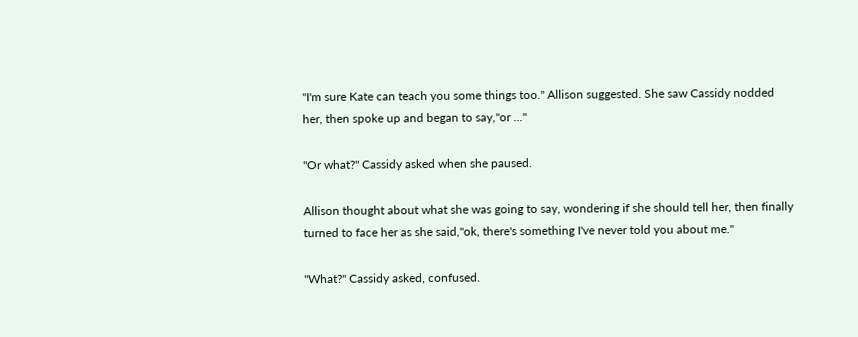"I'm sure Kate can teach you some things too." Allison suggested. She saw Cassidy nodded her, then spoke up and began to say,"or ..."

"Or what?" Cassidy asked when she paused.

Allison thought about what she was going to say, wondering if she should tell her, then finally turned to face her as she said,"ok, there's something I've never told you about me."

"What?" Cassidy asked, confused.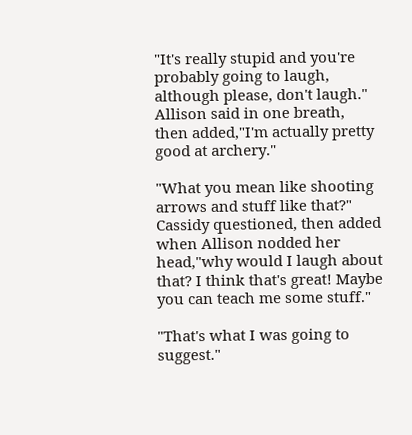"It's really stupid and you're probably going to laugh, although please, don't laugh." Allison said in one breath, then added,"I'm actually pretty good at archery."

"What you mean like shooting arrows and stuff like that?" Cassidy questioned, then added when Allison nodded her head,"why would I laugh about that? I think that's great! Maybe you can teach me some stuff."

"That's what I was going to suggest."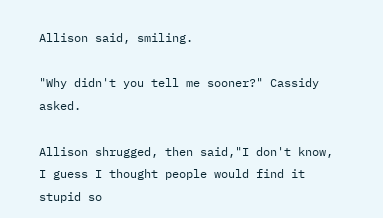Allison said, smiling.

"Why didn't you tell me sooner?" Cassidy asked.

Allison shrugged, then said,"I don't know, I guess I thought people would find it stupid so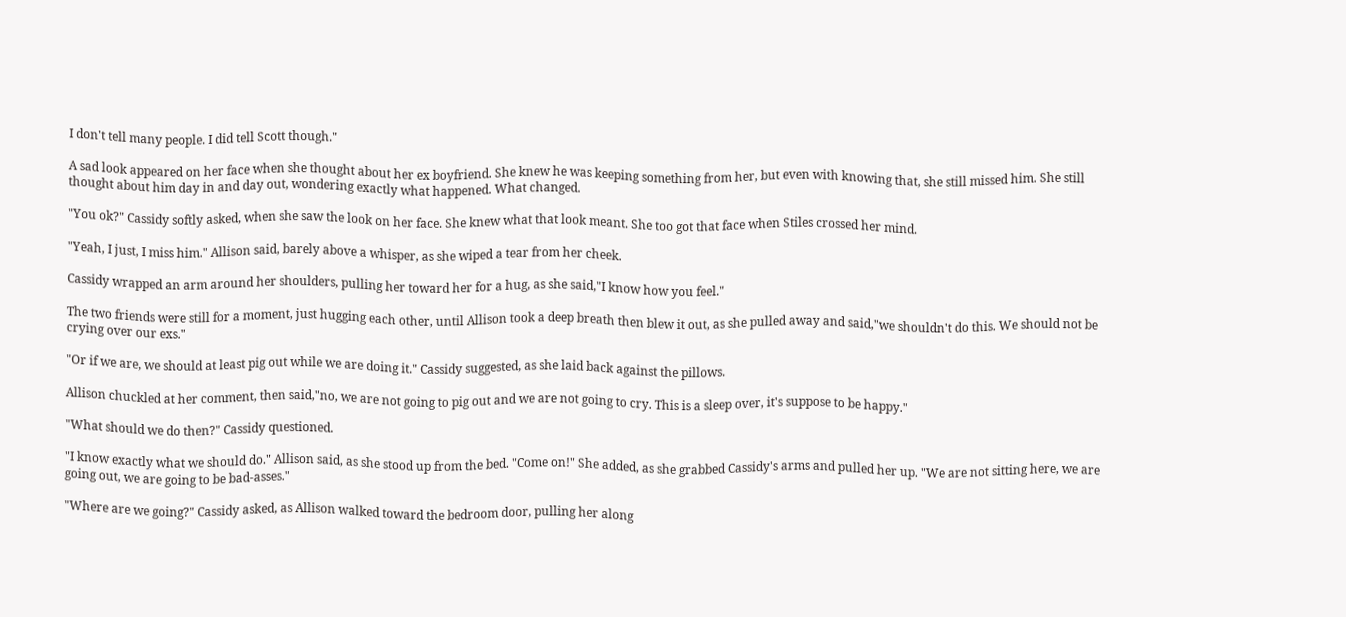I don't tell many people. I did tell Scott though."

A sad look appeared on her face when she thought about her ex boyfriend. She knew he was keeping something from her, but even with knowing that, she still missed him. She still thought about him day in and day out, wondering exactly what happened. What changed.

"You ok?" Cassidy softly asked, when she saw the look on her face. She knew what that look meant. She too got that face when Stiles crossed her mind.

"Yeah, I just, I miss him." Allison said, barely above a whisper, as she wiped a tear from her cheek.

Cassidy wrapped an arm around her shoulders, pulling her toward her for a hug, as she said,"I know how you feel."

The two friends were still for a moment, just hugging each other, until Allison took a deep breath then blew it out, as she pulled away and said,"we shouldn't do this. We should not be crying over our exs."

"Or if we are, we should at least pig out while we are doing it." Cassidy suggested, as she laid back against the pillows.

Allison chuckled at her comment, then said,"no, we are not going to pig out and we are not going to cry. This is a sleep over, it's suppose to be happy."

"What should we do then?" Cassidy questioned.

"I know exactly what we should do." Allison said, as she stood up from the bed. "Come on!" She added, as she grabbed Cassidy's arms and pulled her up. "We are not sitting here, we are going out, we are going to be bad-asses."

"Where are we going?" Cassidy asked, as Allison walked toward the bedroom door, pulling her along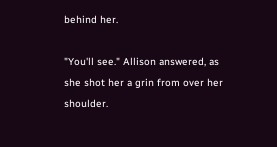behind her.

"You'll see." Allison answered, as she shot her a grin from over her shoulder.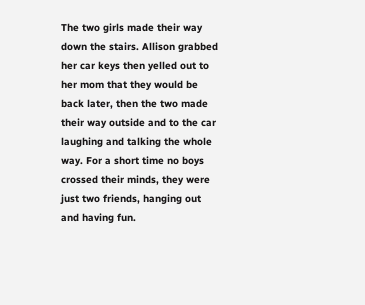The two girls made their way down the stairs. Allison grabbed her car keys then yelled out to her mom that they would be back later, then the two made their way outside and to the car laughing and talking the whole way. For a short time no boys crossed their minds, they were just two friends, hanging out and having fun.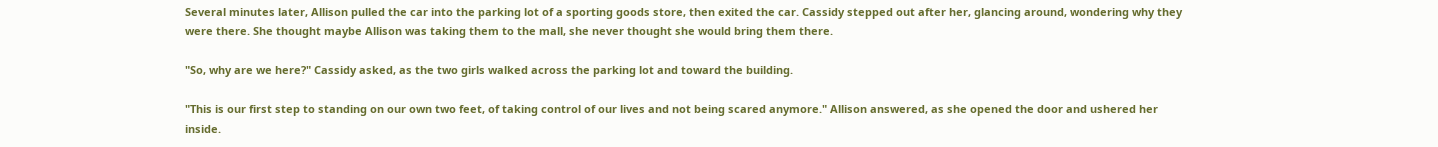Several minutes later, Allison pulled the car into the parking lot of a sporting goods store, then exited the car. Cassidy stepped out after her, glancing around, wondering why they were there. She thought maybe Allison was taking them to the mall, she never thought she would bring them there.

"So, why are we here?" Cassidy asked, as the two girls walked across the parking lot and toward the building.

"This is our first step to standing on our own two feet, of taking control of our lives and not being scared anymore." Allison answered, as she opened the door and ushered her inside.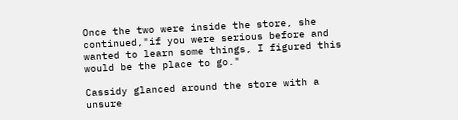Once the two were inside the store, she continued,"if you were serious before and wanted to learn some things, I figured this would be the place to go."

Cassidy glanced around the store with a unsure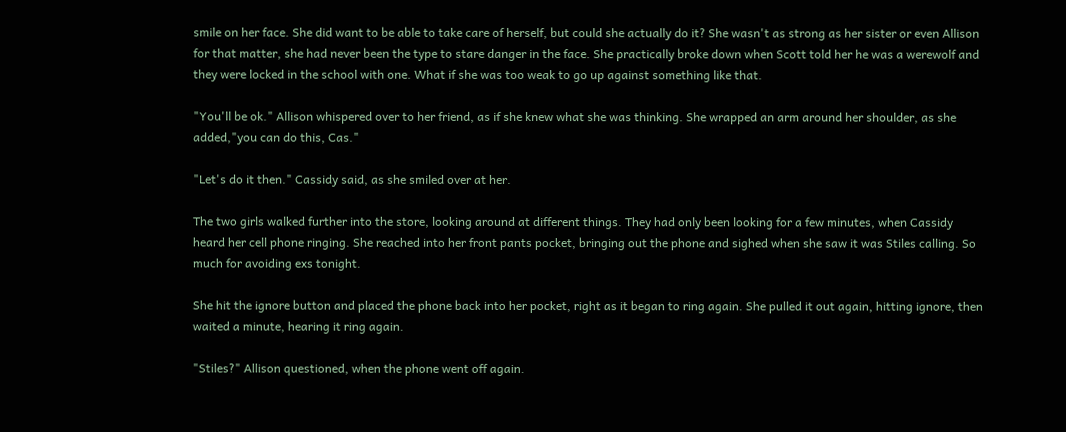smile on her face. She did want to be able to take care of herself, but could she actually do it? She wasn't as strong as her sister or even Allison for that matter, she had never been the type to stare danger in the face. She practically broke down when Scott told her he was a werewolf and they were locked in the school with one. What if she was too weak to go up against something like that.

"You'll be ok." Allison whispered over to her friend, as if she knew what she was thinking. She wrapped an arm around her shoulder, as she added,"you can do this, Cas."

"Let's do it then." Cassidy said, as she smiled over at her.

The two girls walked further into the store, looking around at different things. They had only been looking for a few minutes, when Cassidy heard her cell phone ringing. She reached into her front pants pocket, bringing out the phone and sighed when she saw it was Stiles calling. So much for avoiding exs tonight.

She hit the ignore button and placed the phone back into her pocket, right as it began to ring again. She pulled it out again, hitting ignore, then waited a minute, hearing it ring again.

"Stiles?" Allison questioned, when the phone went off again.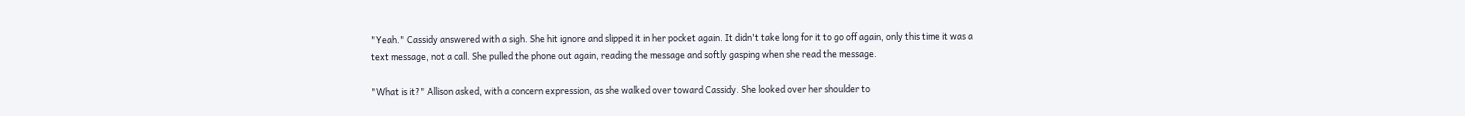"Yeah." Cassidy answered with a sigh. She hit ignore and slipped it in her pocket again. It didn't take long for it to go off again, only this time it was a text message, not a call. She pulled the phone out again, reading the message and softly gasping when she read the message.

"What is it?" Allison asked, with a concern expression, as she walked over toward Cassidy. She looked over her shoulder to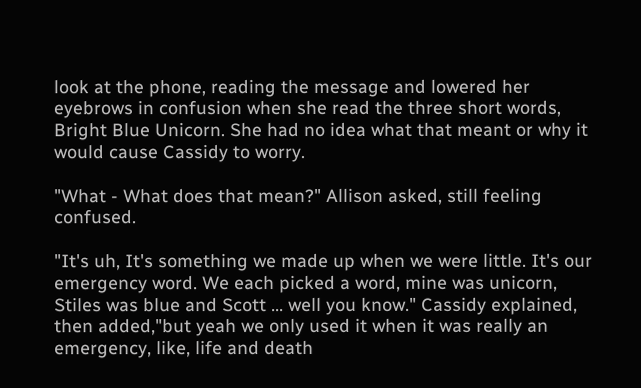look at the phone, reading the message and lowered her eyebrows in confusion when she read the three short words, Bright Blue Unicorn. She had no idea what that meant or why it would cause Cassidy to worry.

"What - What does that mean?" Allison asked, still feeling confused.

"It's uh, It's something we made up when we were little. It's our emergency word. We each picked a word, mine was unicorn, Stiles was blue and Scott ... well you know." Cassidy explained, then added,"but yeah we only used it when it was really an emergency, like, life and death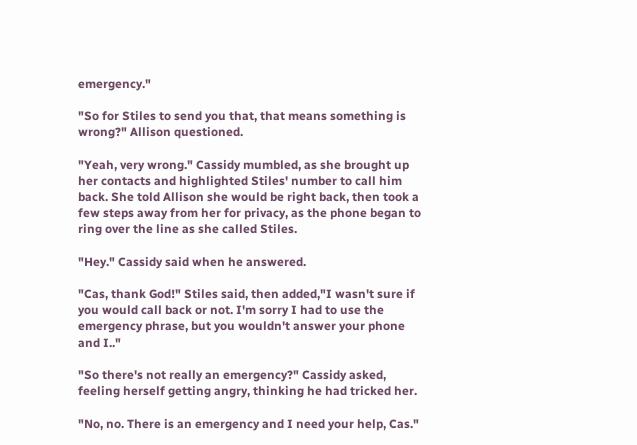emergency."

"So for Stiles to send you that, that means something is wrong?" Allison questioned.

"Yeah, very wrong." Cassidy mumbled, as she brought up her contacts and highlighted Stiles' number to call him back. She told Allison she would be right back, then took a few steps away from her for privacy, as the phone began to ring over the line as she called Stiles.

"Hey." Cassidy said when he answered.

"Cas, thank God!" Stiles said, then added,"I wasn't sure if you would call back or not. I'm sorry I had to use the emergency phrase, but you wouldn't answer your phone and I.."

"So there's not really an emergency?" Cassidy asked, feeling herself getting angry, thinking he had tricked her.

"No, no. There is an emergency and I need your help, Cas."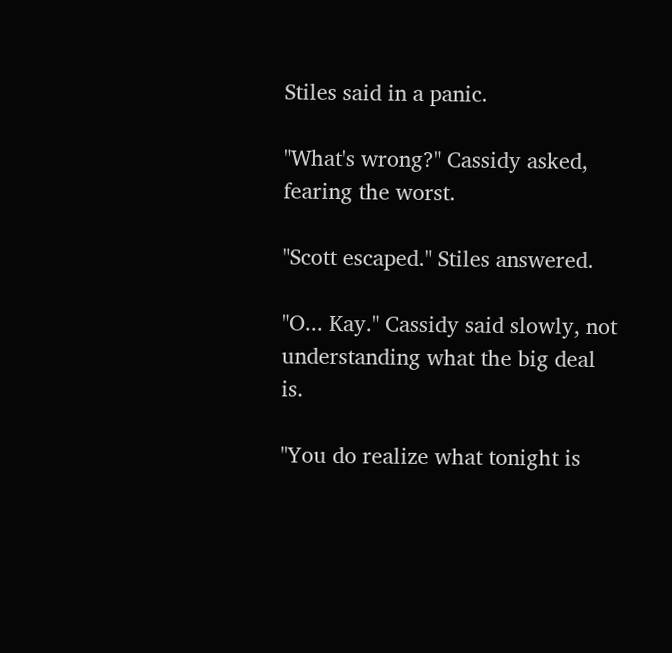Stiles said in a panic.

"What's wrong?" Cassidy asked, fearing the worst.

"Scott escaped." Stiles answered.

"O... Kay." Cassidy said slowly, not understanding what the big deal is.

"You do realize what tonight is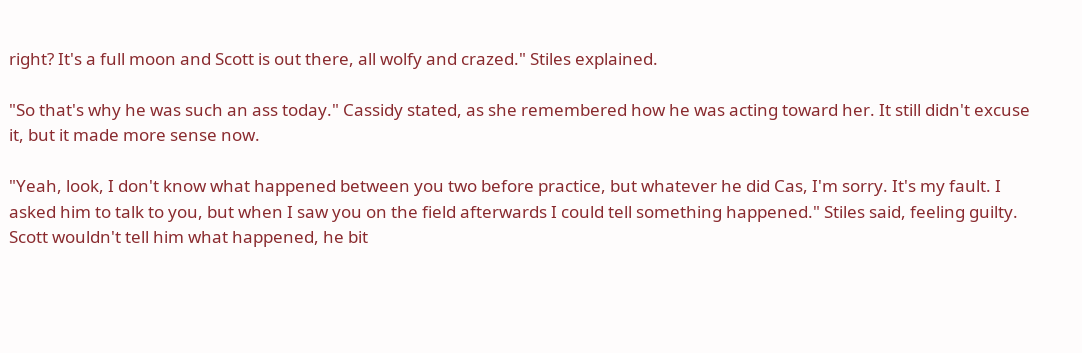right? It's a full moon and Scott is out there, all wolfy and crazed." Stiles explained.

"So that's why he was such an ass today." Cassidy stated, as she remembered how he was acting toward her. It still didn't excuse it, but it made more sense now.

"Yeah, look, I don't know what happened between you two before practice, but whatever he did Cas, I'm sorry. It's my fault. I asked him to talk to you, but when I saw you on the field afterwards I could tell something happened." Stiles said, feeling guilty. Scott wouldn't tell him what happened, he bit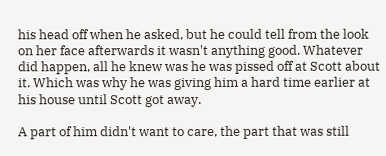his head off when he asked, but he could tell from the look on her face afterwards it wasn't anything good. Whatever did happen, all he knew was he was pissed off at Scott about it. Which was why he was giving him a hard time earlier at his house until Scott got away.

A part of him didn't want to care, the part that was still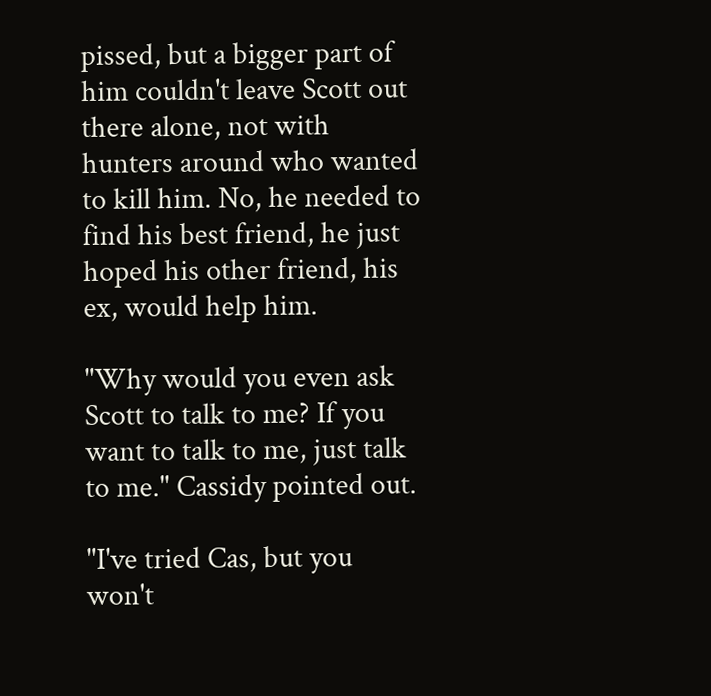pissed, but a bigger part of him couldn't leave Scott out there alone, not with hunters around who wanted to kill him. No, he needed to find his best friend, he just hoped his other friend, his ex, would help him.

"Why would you even ask Scott to talk to me? If you want to talk to me, just talk to me." Cassidy pointed out.

"I've tried Cas, but you won't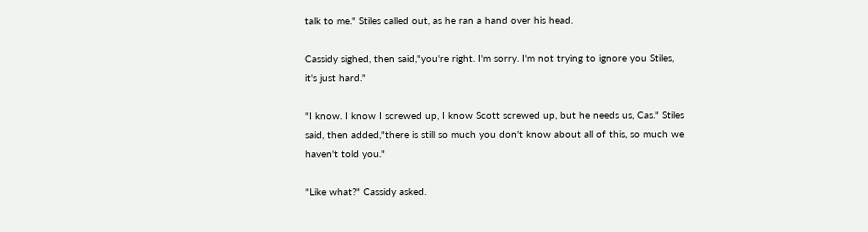talk to me." Stiles called out, as he ran a hand over his head.

Cassidy sighed, then said,"you're right. I'm sorry. I'm not trying to ignore you Stiles, it's just hard."

"I know. I know I screwed up, I know Scott screwed up, but he needs us, Cas." Stiles said, then added,"there is still so much you don't know about all of this, so much we haven't told you."

"Like what?" Cassidy asked.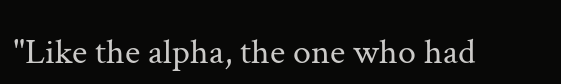"Like the alpha, the one who had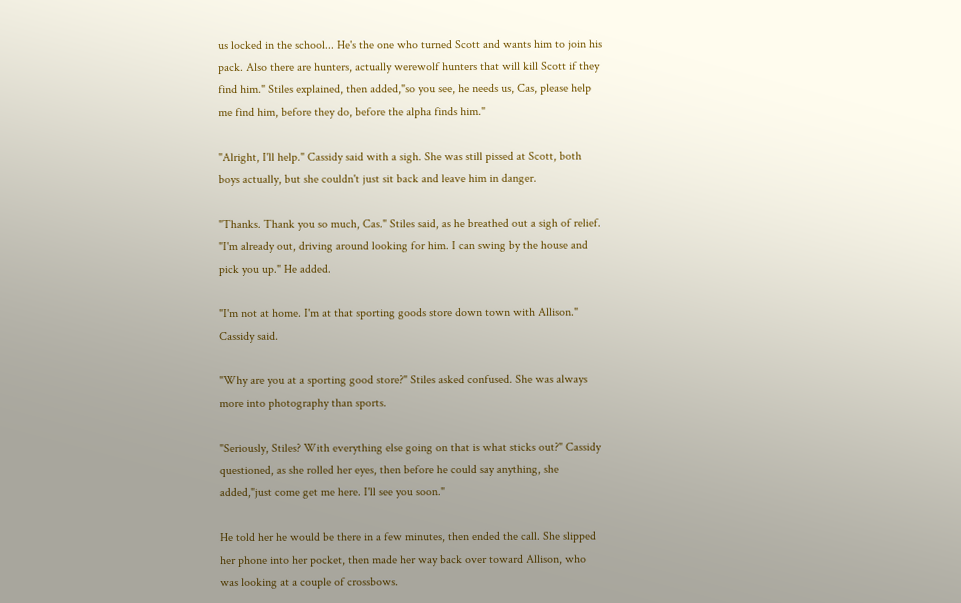us locked in the school... He's the one who turned Scott and wants him to join his pack. Also there are hunters, actually werewolf hunters that will kill Scott if they find him." Stiles explained, then added,"so you see, he needs us, Cas, please help me find him, before they do, before the alpha finds him."

"Alright, I'll help." Cassidy said with a sigh. She was still pissed at Scott, both boys actually, but she couldn't just sit back and leave him in danger.

"Thanks. Thank you so much, Cas." Stiles said, as he breathed out a sigh of relief. "I'm already out, driving around looking for him. I can swing by the house and pick you up." He added.

"I'm not at home. I'm at that sporting goods store down town with Allison." Cassidy said.

"Why are you at a sporting good store?" Stiles asked confused. She was always more into photography than sports.

"Seriously, Stiles? With everything else going on that is what sticks out?" Cassidy questioned, as she rolled her eyes, then before he could say anything, she added,"just come get me here. I'll see you soon."

He told her he would be there in a few minutes, then ended the call. She slipped her phone into her pocket, then made her way back over toward Allison, who was looking at a couple of crossbows.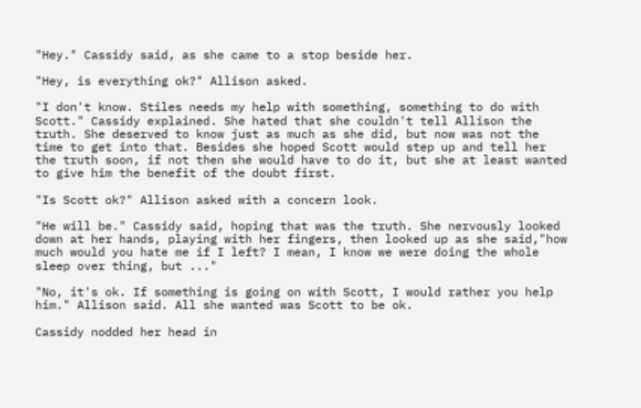"Hey." Cassidy said, as she came to a stop beside her.

"Hey, is everything ok?" Allison asked.

"I don't know. Stiles needs my help with something, something to do with Scott." Cassidy explained. She hated that she couldn't tell Allison the truth. She deserved to know just as much as she did, but now was not the time to get into that. Besides she hoped Scott would step up and tell her the truth soon, if not then she would have to do it, but she at least wanted to give him the benefit of the doubt first.

"Is Scott ok?" Allison asked with a concern look.

"He will be." Cassidy said, hoping that was the truth. She nervously looked down at her hands, playing with her fingers, then looked up as she said,"how much would you hate me if I left? I mean, I know we were doing the whole sleep over thing, but ..."

"No, it's ok. If something is going on with Scott, I would rather you help him." Allison said. All she wanted was Scott to be ok.

Cassidy nodded her head in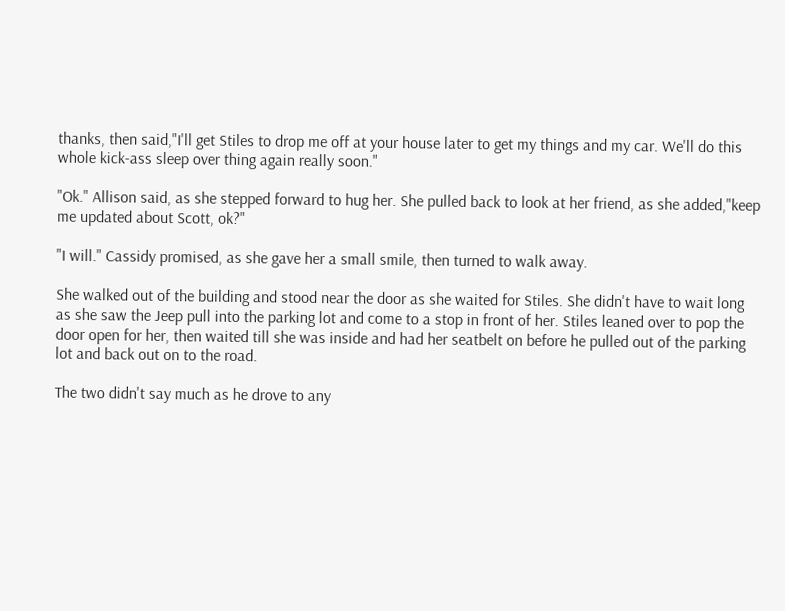thanks, then said,"I'll get Stiles to drop me off at your house later to get my things and my car. We'll do this whole kick-ass sleep over thing again really soon."

"Ok." Allison said, as she stepped forward to hug her. She pulled back to look at her friend, as she added,"keep me updated about Scott, ok?"

"I will." Cassidy promised, as she gave her a small smile, then turned to walk away.

She walked out of the building and stood near the door as she waited for Stiles. She didn't have to wait long as she saw the Jeep pull into the parking lot and come to a stop in front of her. Stiles leaned over to pop the door open for her, then waited till she was inside and had her seatbelt on before he pulled out of the parking lot and back out on to the road.

The two didn't say much as he drove to any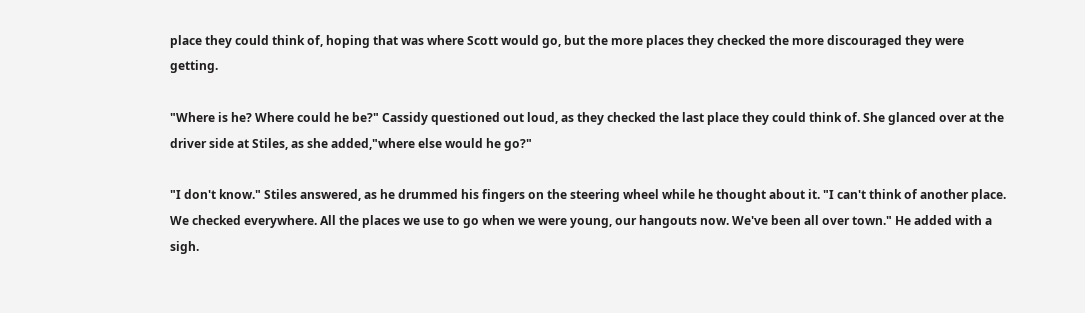place they could think of, hoping that was where Scott would go, but the more places they checked the more discouraged they were getting.

"Where is he? Where could he be?" Cassidy questioned out loud, as they checked the last place they could think of. She glanced over at the driver side at Stiles, as she added,"where else would he go?"

"I don't know." Stiles answered, as he drummed his fingers on the steering wheel while he thought about it. "I can't think of another place. We checked everywhere. All the places we use to go when we were young, our hangouts now. We've been all over town." He added with a sigh.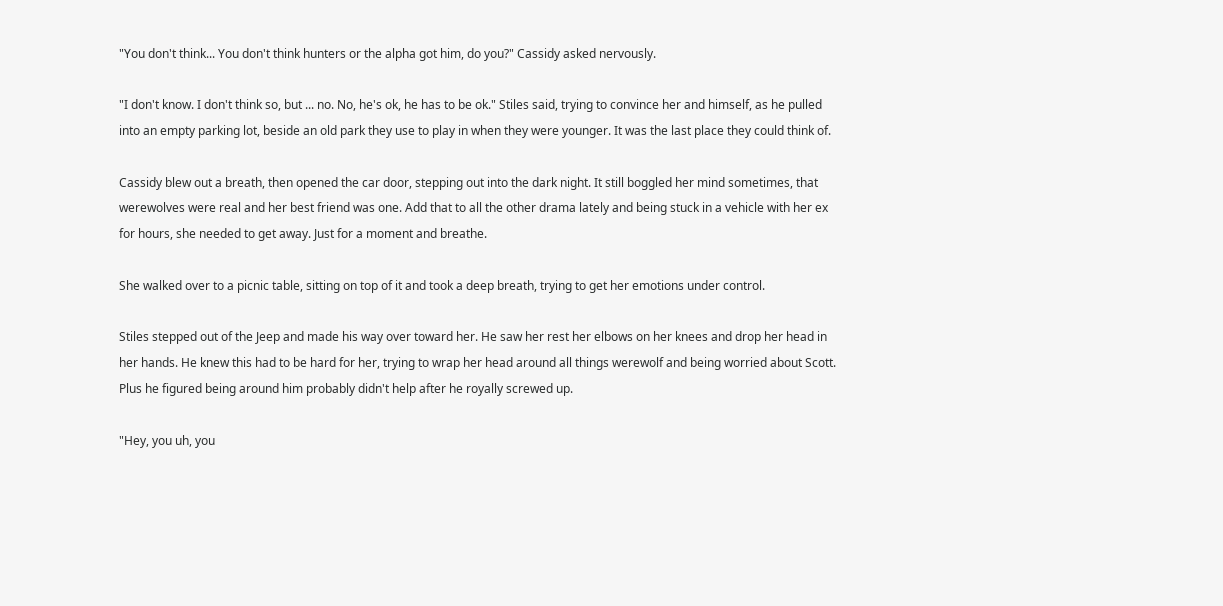"You don't think... You don't think hunters or the alpha got him, do you?" Cassidy asked nervously.

"I don't know. I don't think so, but ... no. No, he's ok, he has to be ok." Stiles said, trying to convince her and himself, as he pulled into an empty parking lot, beside an old park they use to play in when they were younger. It was the last place they could think of.

Cassidy blew out a breath, then opened the car door, stepping out into the dark night. It still boggled her mind sometimes, that werewolves were real and her best friend was one. Add that to all the other drama lately and being stuck in a vehicle with her ex for hours, she needed to get away. Just for a moment and breathe.

She walked over to a picnic table, sitting on top of it and took a deep breath, trying to get her emotions under control.

Stiles stepped out of the Jeep and made his way over toward her. He saw her rest her elbows on her knees and drop her head in her hands. He knew this had to be hard for her, trying to wrap her head around all things werewolf and being worried about Scott. Plus he figured being around him probably didn't help after he royally screwed up.

"Hey, you uh, you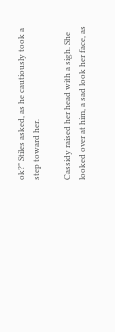ok?" Stiles asked, as he cautiously took a step toward her.

Cassidy raised her head with a sigh. She looked over at him, a sad look her face, as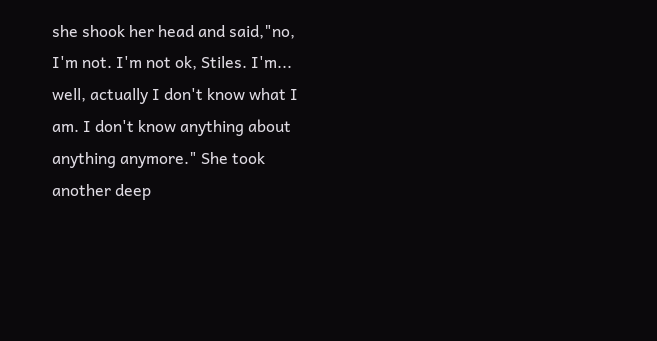she shook her head and said,"no, I'm not. I'm not ok, Stiles. I'm... well, actually I don't know what I am. I don't know anything about anything anymore." She took another deep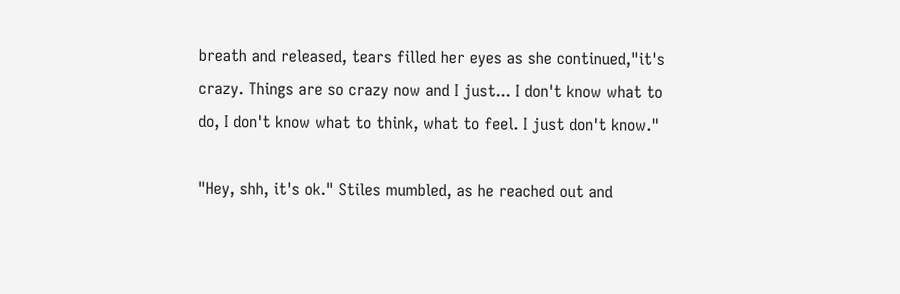breath and released, tears filled her eyes as she continued,"it's crazy. Things are so crazy now and I just... I don't know what to do, I don't know what to think, what to feel. I just don't know."

"Hey, shh, it's ok." Stiles mumbled, as he reached out and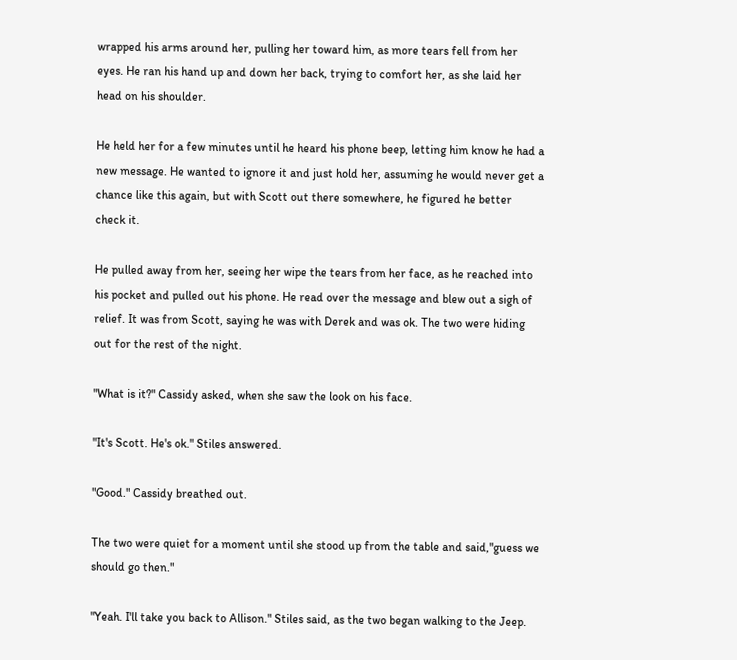wrapped his arms around her, pulling her toward him, as more tears fell from her eyes. He ran his hand up and down her back, trying to comfort her, as she laid her head on his shoulder.

He held her for a few minutes until he heard his phone beep, letting him know he had a new message. He wanted to ignore it and just hold her, assuming he would never get a chance like this again, but with Scott out there somewhere, he figured he better check it.

He pulled away from her, seeing her wipe the tears from her face, as he reached into his pocket and pulled out his phone. He read over the message and blew out a sigh of relief. It was from Scott, saying he was with Derek and was ok. The two were hiding out for the rest of the night.

"What is it?" Cassidy asked, when she saw the look on his face.

"It's Scott. He's ok." Stiles answered.

"Good." Cassidy breathed out.

The two were quiet for a moment until she stood up from the table and said,"guess we should go then."

"Yeah. I'll take you back to Allison." Stiles said, as the two began walking to the Jeep.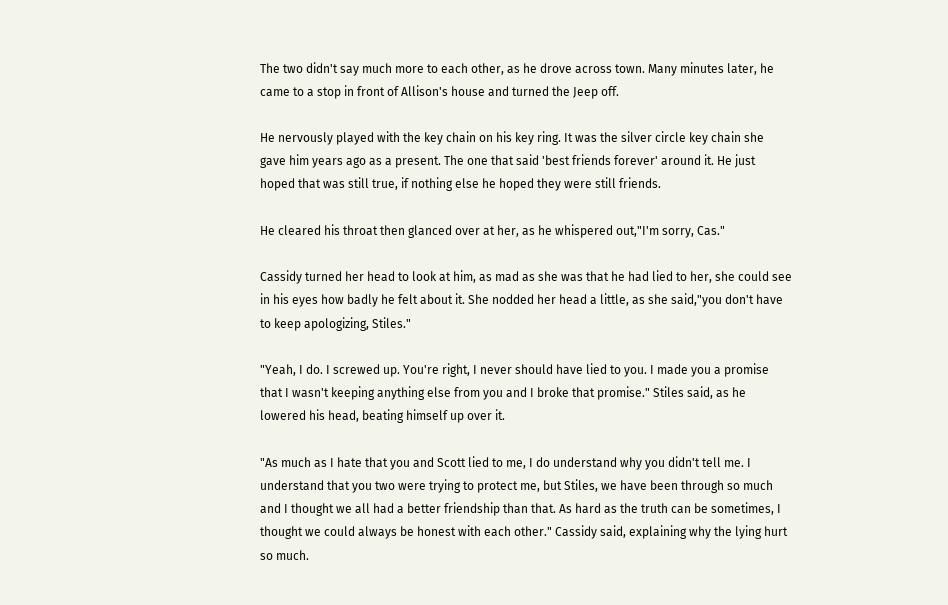The two didn't say much more to each other, as he drove across town. Many minutes later, he came to a stop in front of Allison's house and turned the Jeep off.

He nervously played with the key chain on his key ring. It was the silver circle key chain she gave him years ago as a present. The one that said 'best friends forever' around it. He just hoped that was still true, if nothing else he hoped they were still friends.

He cleared his throat then glanced over at her, as he whispered out,"I'm sorry, Cas."

Cassidy turned her head to look at him, as mad as she was that he had lied to her, she could see in his eyes how badly he felt about it. She nodded her head a little, as she said,"you don't have to keep apologizing, Stiles."

"Yeah, I do. I screwed up. You're right, I never should have lied to you. I made you a promise that I wasn't keeping anything else from you and I broke that promise." Stiles said, as he lowered his head, beating himself up over it.

"As much as I hate that you and Scott lied to me, I do understand why you didn't tell me. I understand that you two were trying to protect me, but Stiles, we have been through so much and I thought we all had a better friendship than that. As hard as the truth can be sometimes, I thought we could always be honest with each other." Cassidy said, explaining why the lying hurt so much.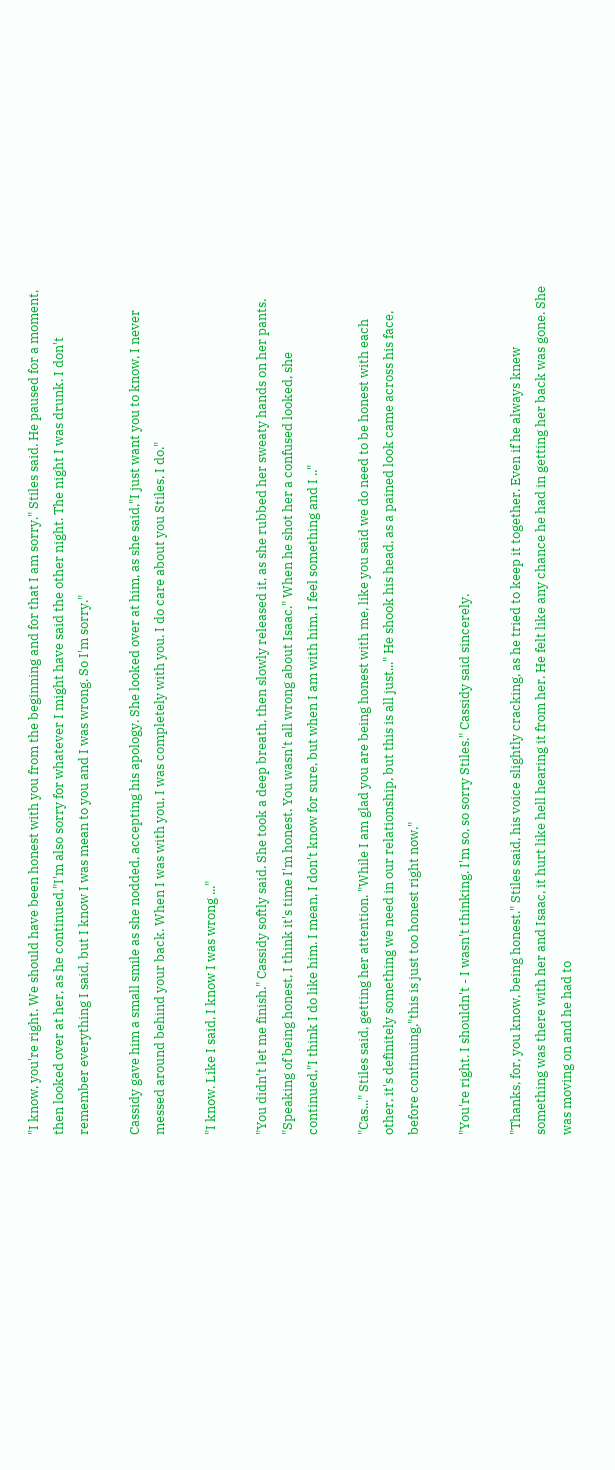"I know, you're right. We should have been honest with you from the beginning and for that I am sorry." Stiles said. He paused for a moment, then looked over at her, as he continued,"I'm also sorry for whatever I might have said the other night. The night I was drunk. I don't remember everything I said, but I know I was mean to you and I was wrong. So I'm sorry."

Cassidy gave him a small smile as she nodded, accepting his apology. She looked over at him, as she said,"I just want you to know, I never messed around behind your back. When I was with you, I was completely with you. I do care about you Stiles, I do."

"I know. Like I said, I know I was wrong ..."

"You didn't let me finish." Cassidy softly said. She took a deep breath, then slowly released it, as she rubbed her sweaty hands on her pants. "Speaking of being honest, I think it's time I'm honest. You wasn't all wrong about Isaac." When he shot her a confused looked, she continued,"I think I do like him. I mean, I don't know for sure, but when I am with him, I feel something and I .."

"Cas..." Stiles said, getting her attention. "While I am glad you are being honest with me, like you said we do need to be honest with each other, it's definitely something we need in our relationship, but this is all just..." He shook his head, as a pained look came across his face, before continuing,"this is just too honest right now."

"You're right. I shouldn't - I wasn't thinking. I'm so, so sorry Stiles." Cassidy said sincerely.

"Thanks, for, you know, being honest." Stiles said, his voice slightly cracking, as he tried to keep it together. Even if he always knew something was there with her and Isaac, it hurt like hell hearing it from her. He felt like any chance he had in getting her back was gone. She was moving on and he had to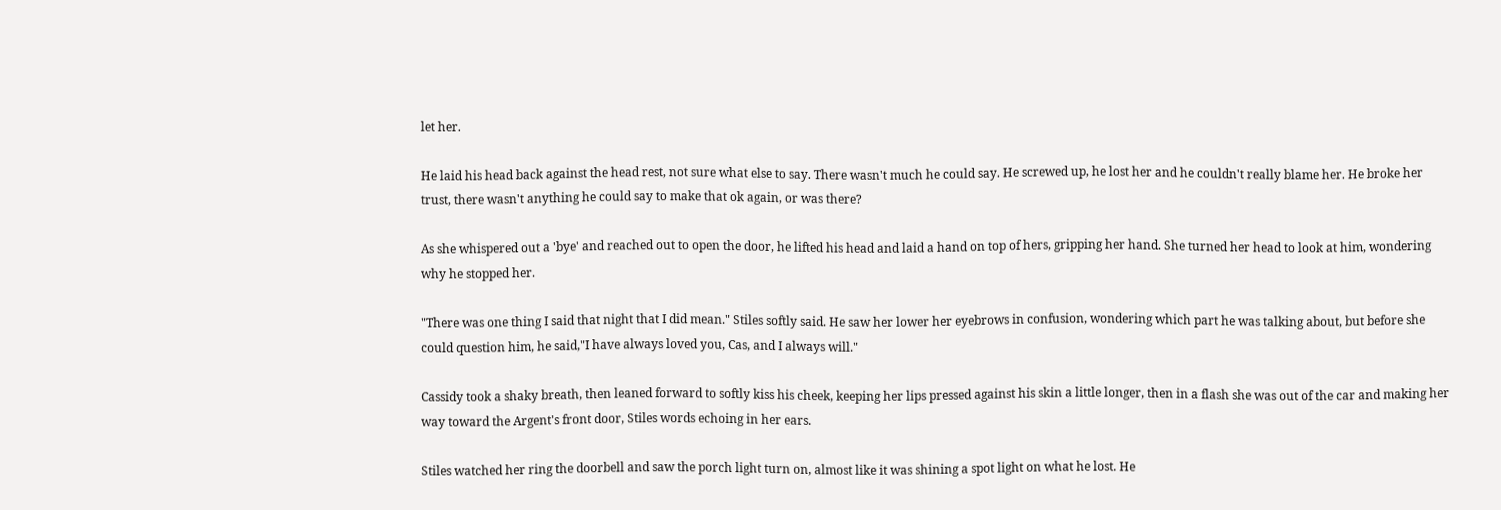let her.

He laid his head back against the head rest, not sure what else to say. There wasn't much he could say. He screwed up, he lost her and he couldn't really blame her. He broke her trust, there wasn't anything he could say to make that ok again, or was there?

As she whispered out a 'bye' and reached out to open the door, he lifted his head and laid a hand on top of hers, gripping her hand. She turned her head to look at him, wondering why he stopped her.

"There was one thing I said that night that I did mean." Stiles softly said. He saw her lower her eyebrows in confusion, wondering which part he was talking about, but before she could question him, he said,"I have always loved you, Cas, and I always will."

Cassidy took a shaky breath, then leaned forward to softly kiss his cheek, keeping her lips pressed against his skin a little longer, then in a flash she was out of the car and making her way toward the Argent's front door, Stiles words echoing in her ears.

Stiles watched her ring the doorbell and saw the porch light turn on, almost like it was shining a spot light on what he lost. He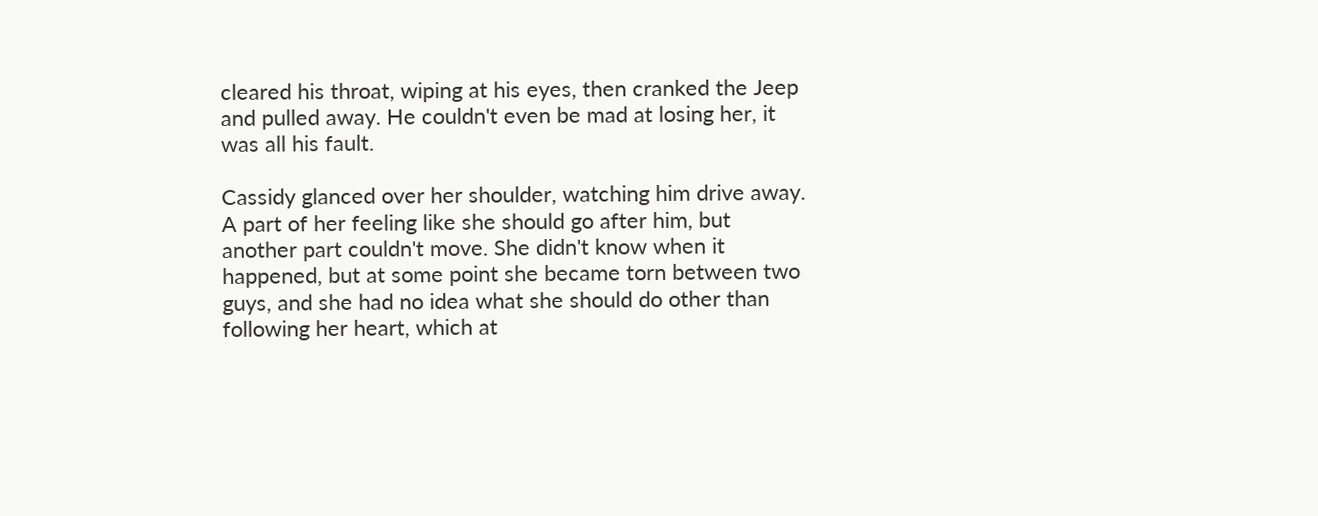cleared his throat, wiping at his eyes, then cranked the Jeep and pulled away. He couldn't even be mad at losing her, it was all his fault.

Cassidy glanced over her shoulder, watching him drive away. A part of her feeling like she should go after him, but another part couldn't move. She didn't know when it happened, but at some point she became torn between two guys, and she had no idea what she should do other than following her heart, which at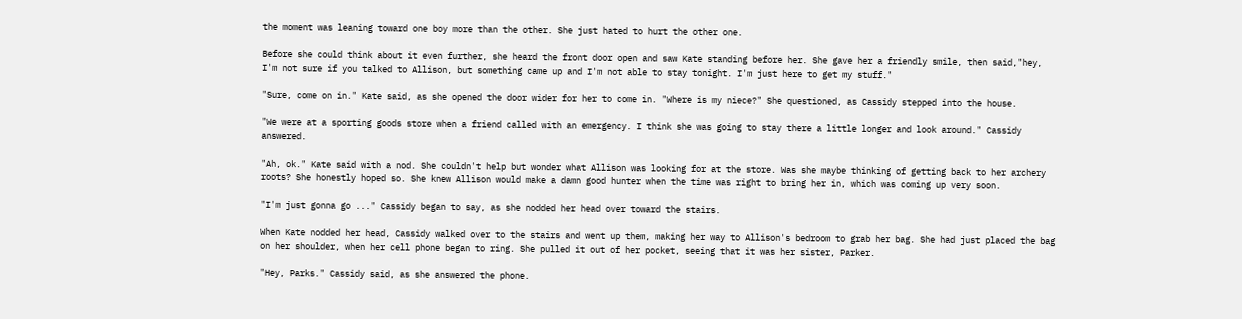the moment was leaning toward one boy more than the other. She just hated to hurt the other one.

Before she could think about it even further, she heard the front door open and saw Kate standing before her. She gave her a friendly smile, then said,"hey, I'm not sure if you talked to Allison, but something came up and I'm not able to stay tonight. I'm just here to get my stuff."

"Sure, come on in." Kate said, as she opened the door wider for her to come in. "Where is my niece?" She questioned, as Cassidy stepped into the house.

"We were at a sporting goods store when a friend called with an emergency. I think she was going to stay there a little longer and look around." Cassidy answered.

"Ah, ok." Kate said with a nod. She couldn't help but wonder what Allison was looking for at the store. Was she maybe thinking of getting back to her archery roots? She honestly hoped so. She knew Allison would make a damn good hunter when the time was right to bring her in, which was coming up very soon.

"I'm just gonna go ..." Cassidy began to say, as she nodded her head over toward the stairs.

When Kate nodded her head, Cassidy walked over to the stairs and went up them, making her way to Allison's bedroom to grab her bag. She had just placed the bag on her shoulder, when her cell phone began to ring. She pulled it out of her pocket, seeing that it was her sister, Parker.

"Hey, Parks." Cassidy said, as she answered the phone.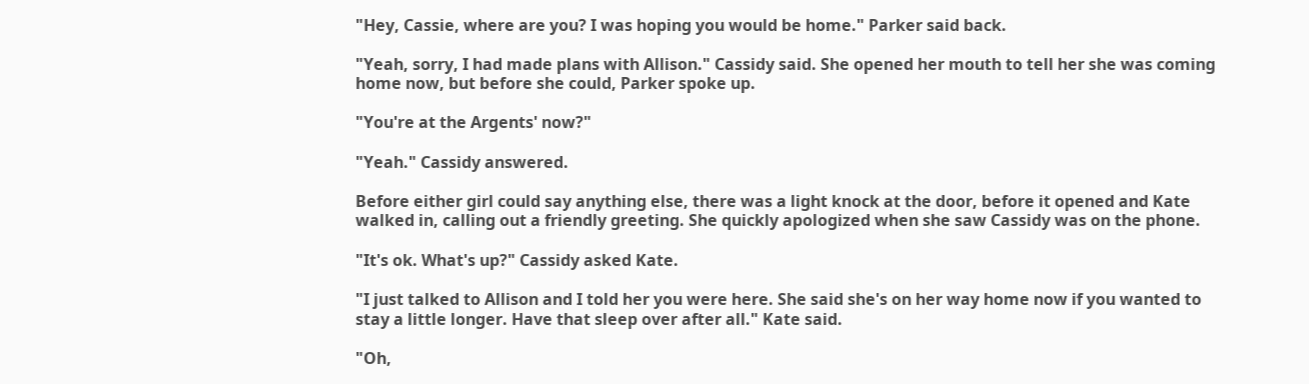"Hey, Cassie, where are you? I was hoping you would be home." Parker said back.

"Yeah, sorry, I had made plans with Allison." Cassidy said. She opened her mouth to tell her she was coming home now, but before she could, Parker spoke up.

"You're at the Argents' now?"

"Yeah." Cassidy answered.

Before either girl could say anything else, there was a light knock at the door, before it opened and Kate walked in, calling out a friendly greeting. She quickly apologized when she saw Cassidy was on the phone.

"It's ok. What's up?" Cassidy asked Kate.

"I just talked to Allison and I told her you were here. She said she's on her way home now if you wanted to stay a little longer. Have that sleep over after all." Kate said.

"Oh,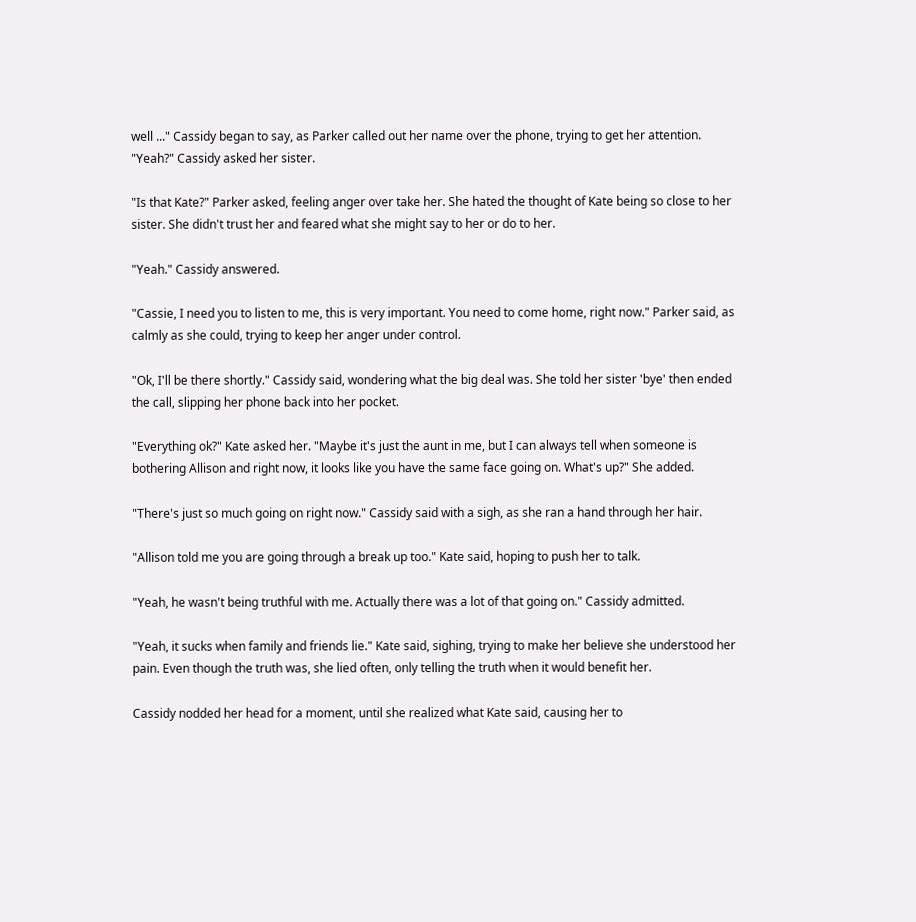well ..." Cassidy began to say, as Parker called out her name over the phone, trying to get her attention. "Yeah?" Cassidy asked her sister.

"Is that Kate?" Parker asked, feeling anger over take her. She hated the thought of Kate being so close to her sister. She didn't trust her and feared what she might say to her or do to her.

"Yeah." Cassidy answered.

"Cassie, I need you to listen to me, this is very important. You need to come home, right now." Parker said, as calmly as she could, trying to keep her anger under control.

"Ok, I'll be there shortly." Cassidy said, wondering what the big deal was. She told her sister 'bye' then ended the call, slipping her phone back into her pocket.

"Everything ok?" Kate asked her. "Maybe it's just the aunt in me, but I can always tell when someone is bothering Allison and right now, it looks like you have the same face going on. What's up?" She added.

"There's just so much going on right now." Cassidy said with a sigh, as she ran a hand through her hair.

"Allison told me you are going through a break up too." Kate said, hoping to push her to talk.

"Yeah, he wasn't being truthful with me. Actually there was a lot of that going on." Cassidy admitted.

"Yeah, it sucks when family and friends lie." Kate said, sighing, trying to make her believe she understood her pain. Even though the truth was, she lied often, only telling the truth when it would benefit her.

Cassidy nodded her head for a moment, until she realized what Kate said, causing her to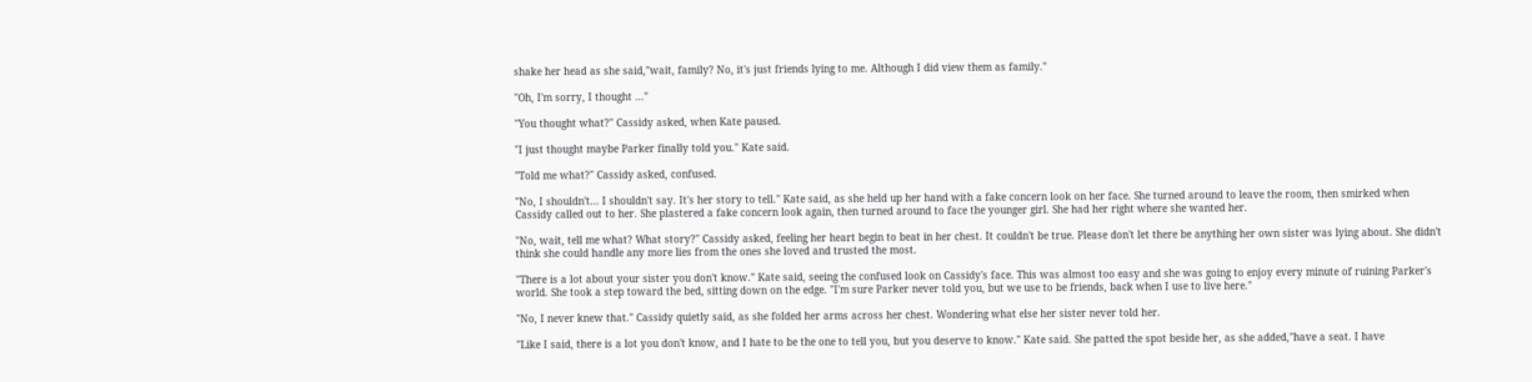shake her head as she said,"wait, family? No, it's just friends lying to me. Although I did view them as family."

"Oh, I'm sorry, I thought ..."

"You thought what?" Cassidy asked, when Kate paused.

"I just thought maybe Parker finally told you." Kate said.

"Told me what?" Cassidy asked, confused.

"No, I shouldn't... I shouldn't say. It's her story to tell." Kate said, as she held up her hand with a fake concern look on her face. She turned around to leave the room, then smirked when Cassidy called out to her. She plastered a fake concern look again, then turned around to face the younger girl. She had her right where she wanted her.

"No, wait, tell me what? What story?" Cassidy asked, feeling her heart begin to beat in her chest. It couldn't be true. Please don't let there be anything her own sister was lying about. She didn't think she could handle any more lies from the ones she loved and trusted the most.

"There is a lot about your sister you don't know." Kate said, seeing the confused look on Cassidy's face. This was almost too easy and she was going to enjoy every minute of ruining Parker's world. She took a step toward the bed, sitting down on the edge. "I'm sure Parker never told you, but we use to be friends, back when I use to live here."

"No, I never knew that." Cassidy quietly said, as she folded her arms across her chest. Wondering what else her sister never told her.

"Like I said, there is a lot you don't know, and I hate to be the one to tell you, but you deserve to know." Kate said. She patted the spot beside her, as she added,"have a seat. I have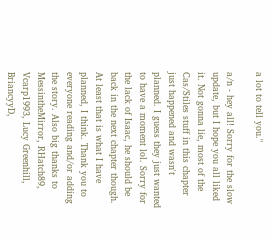a lot to tell you."

a/n - hey all! Sorry for the slow update, but I hope you all liked it. Not gonna lie, most of the Cas/Stiles stuff in this chapter just happened and wasn't planned. I guess they just wanted to have a moment lol. Sorry for the lack of Isaac, he should be back in the next chapter though. At least that is what I have planned, I think. Thank you to everyone reading and/or adding the story. Also big thanks to MessintheMirror, RHatch89, Vcarp1993, Lucy Greenhill, BriancyyD,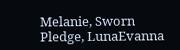Melanie, Sworn Pledge, LunaEvanna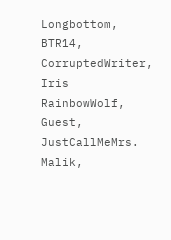Longbottom, BTR14, CorruptedWriter, Iris RainbowWolf, Guest, JustCallMeMrs. Malik,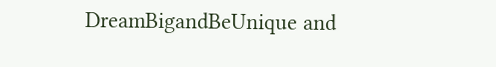DreamBigandBeUnique and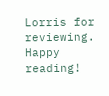Lorris for reviewing. Happy reading!